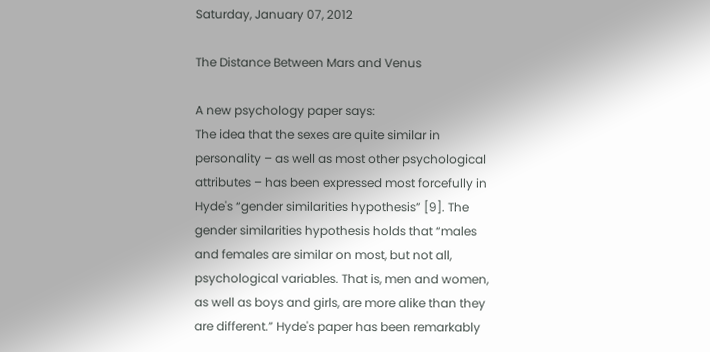Saturday, January 07, 2012

The Distance Between Mars and Venus

A new psychology paper says:
The idea that the sexes are quite similar in personality – as well as most other psychological attributes – has been expressed most forcefully in Hyde's “gender similarities hypothesis” [9]. The gender similarities hypothesis holds that “males and females are similar on most, but not all, psychological variables. That is, men and women, as well as boys and girls, are more alike than they are different.” Hyde's paper has been remarkably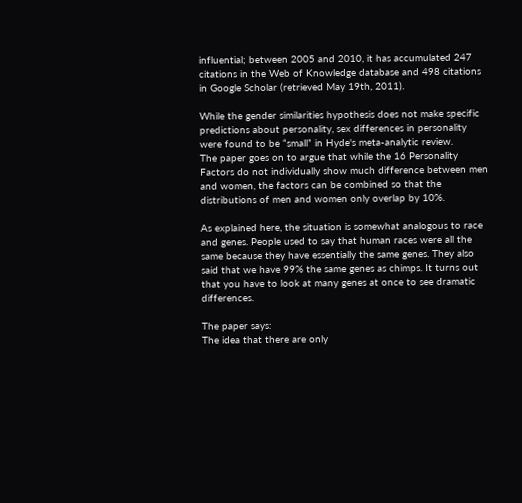influential; between 2005 and 2010, it has accumulated 247 citations in the Web of Knowledge database and 498 citations in Google Scholar (retrieved May 19th, 2011).

While the gender similarities hypothesis does not make specific predictions about personality, sex differences in personality were found to be “small” in Hyde's meta-analytic review.
The paper goes on to argue that while the 16 Personality Factors do not individually show much difference between men and women, the factors can be combined so that the distributions of men and women only overlap by 10%.

As explained here, the situation is somewhat analogous to race and genes. People used to say that human races were all the same because they have essentially the same genes. They also said that we have 99% the same genes as chimps. It turns out that you have to look at many genes at once to see dramatic differences.

The paper says:
The idea that there are only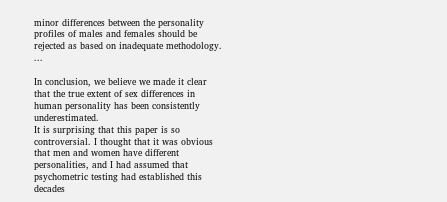minor differences between the personality profiles of males and females should be rejected as based on inadequate methodology. ...

In conclusion, we believe we made it clear that the true extent of sex differences in human personality has been consistently underestimated.
It is surprising that this paper is so controversial. I thought that it was obvious that men and women have different personalities, and I had assumed that psychometric testing had established this decades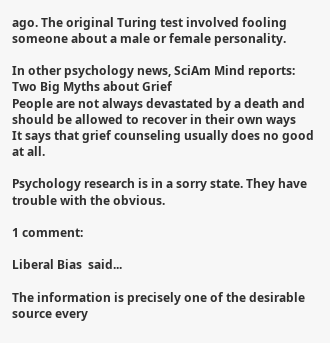ago. The original Turing test involved fooling someone about a male or female personality.

In other psychology news, SciAm Mind reports:
Two Big Myths about Grief
People are not always devastated by a death and should be allowed to recover in their own ways
It says that grief counseling usually does no good at all.

Psychology research is in a sorry state. They have trouble with the obvious.

1 comment:

Liberal Bias  said...

The information is precisely one of the desirable source every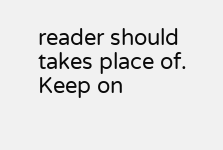reader should takes place of. Keep on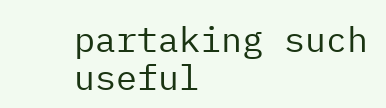partaking such useful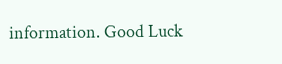information. Good Luck